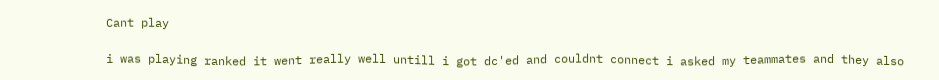Cant play

i was playing ranked it went really well untill i got dc'ed and couldnt connect i asked my teammates and they also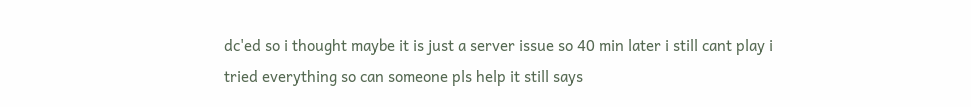dc'ed so i thought maybe it is just a server issue so 40 min later i still cant play i tried everything so can someone pls help it still says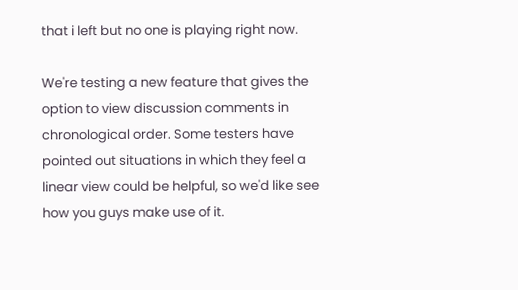that i left but no one is playing right now.

We're testing a new feature that gives the option to view discussion comments in chronological order. Some testers have pointed out situations in which they feel a linear view could be helpful, so we'd like see how you guys make use of it.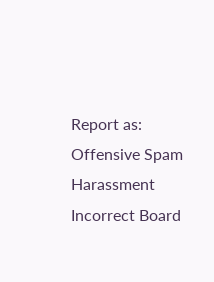Report as:
Offensive Spam Harassment Incorrect Board